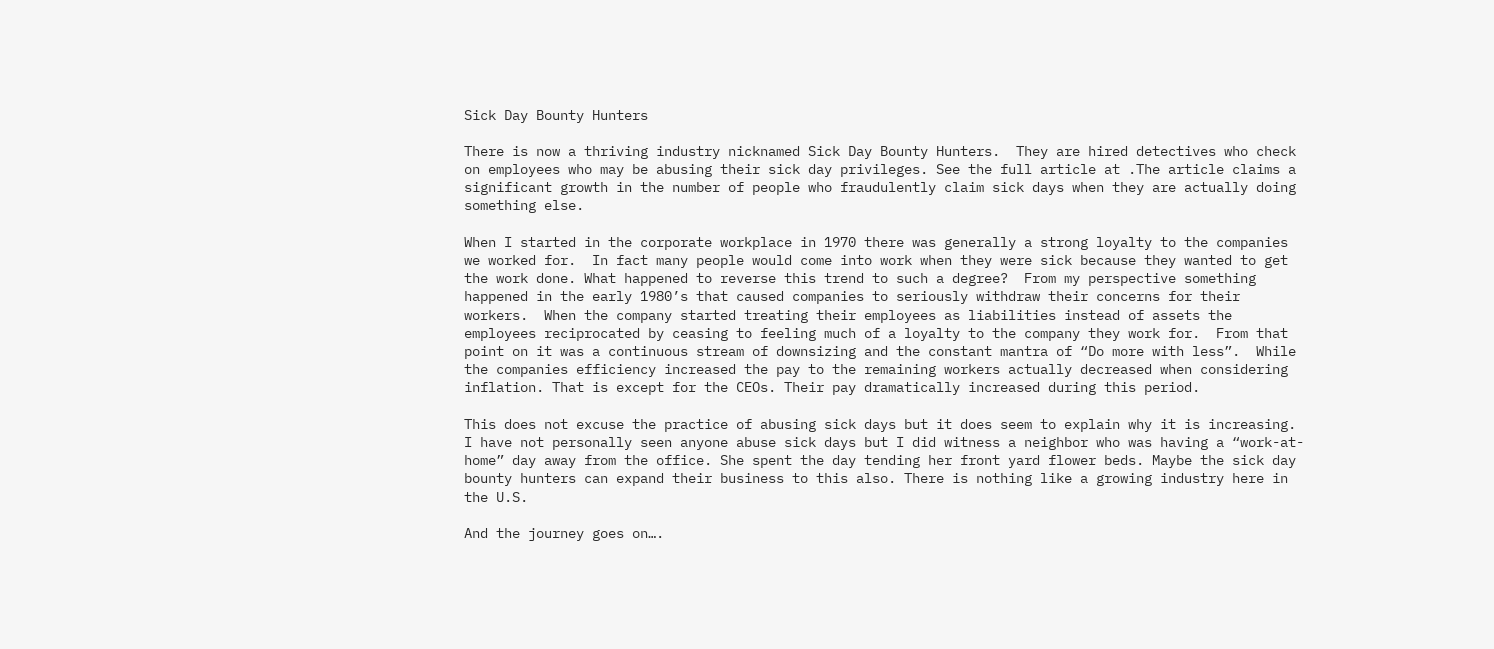Sick Day Bounty Hunters

There is now a thriving industry nicknamed Sick Day Bounty Hunters.  They are hired detectives who check on employees who may be abusing their sick day privileges. See the full article at .The article claims a significant growth in the number of people who fraudulently claim sick days when they are actually doing something else.

When I started in the corporate workplace in 1970 there was generally a strong loyalty to the companies we worked for.  In fact many people would come into work when they were sick because they wanted to get the work done. What happened to reverse this trend to such a degree?  From my perspective something happened in the early 1980’s that caused companies to seriously withdraw their concerns for their workers.  When the company started treating their employees as liabilities instead of assets the employees reciprocated by ceasing to feeling much of a loyalty to the company they work for.  From that point on it was a continuous stream of downsizing and the constant mantra of “Do more with less”.  While the companies efficiency increased the pay to the remaining workers actually decreased when considering inflation. That is except for the CEOs. Their pay dramatically increased during this period.

This does not excuse the practice of abusing sick days but it does seem to explain why it is increasing.  I have not personally seen anyone abuse sick days but I did witness a neighbor who was having a “work-at-home” day away from the office. She spent the day tending her front yard flower beds. Maybe the sick day bounty hunters can expand their business to this also. There is nothing like a growing industry here in the U.S.

And the journey goes on….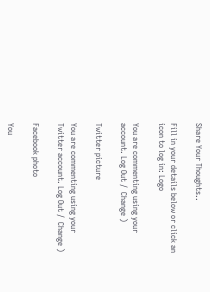Share Your Thoughts..

Fill in your details below or click an icon to log in: Logo

You are commenting using your account. Log Out /  Change )

Twitter picture

You are commenting using your Twitter account. Log Out /  Change )

Facebook photo

You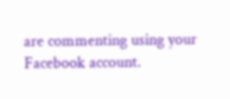are commenting using your Facebook account.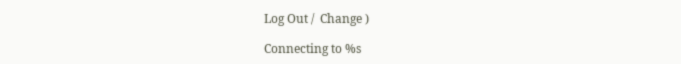Log Out /  Change )

Connecting to %s